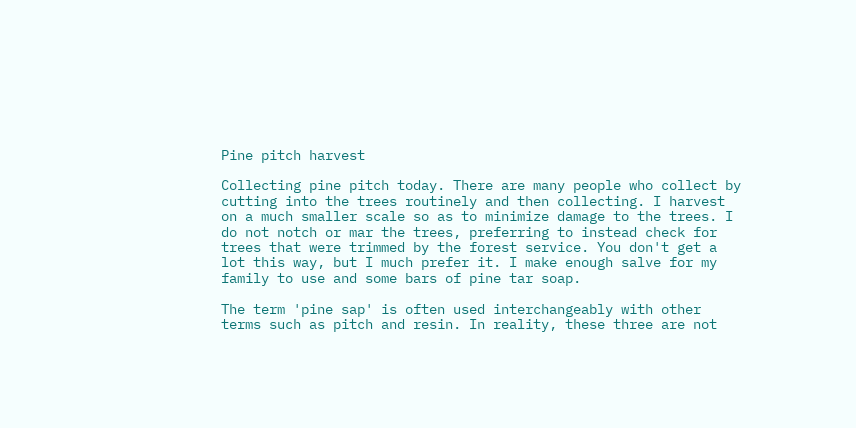Pine pitch harvest

Collecting pine pitch today. There are many people who collect by cutting into the trees routinely and then collecting. I harvest on a much smaller scale so as to minimize damage to the trees. I do not notch or mar the trees, preferring to instead check for trees that were trimmed by the forest service. You don't get a lot this way, but I much prefer it. I make enough salve for my family to use and some bars of pine tar soap.

The term 'pine sap' is often used interchangeably with other terms such as pitch and resin. In reality, these three are not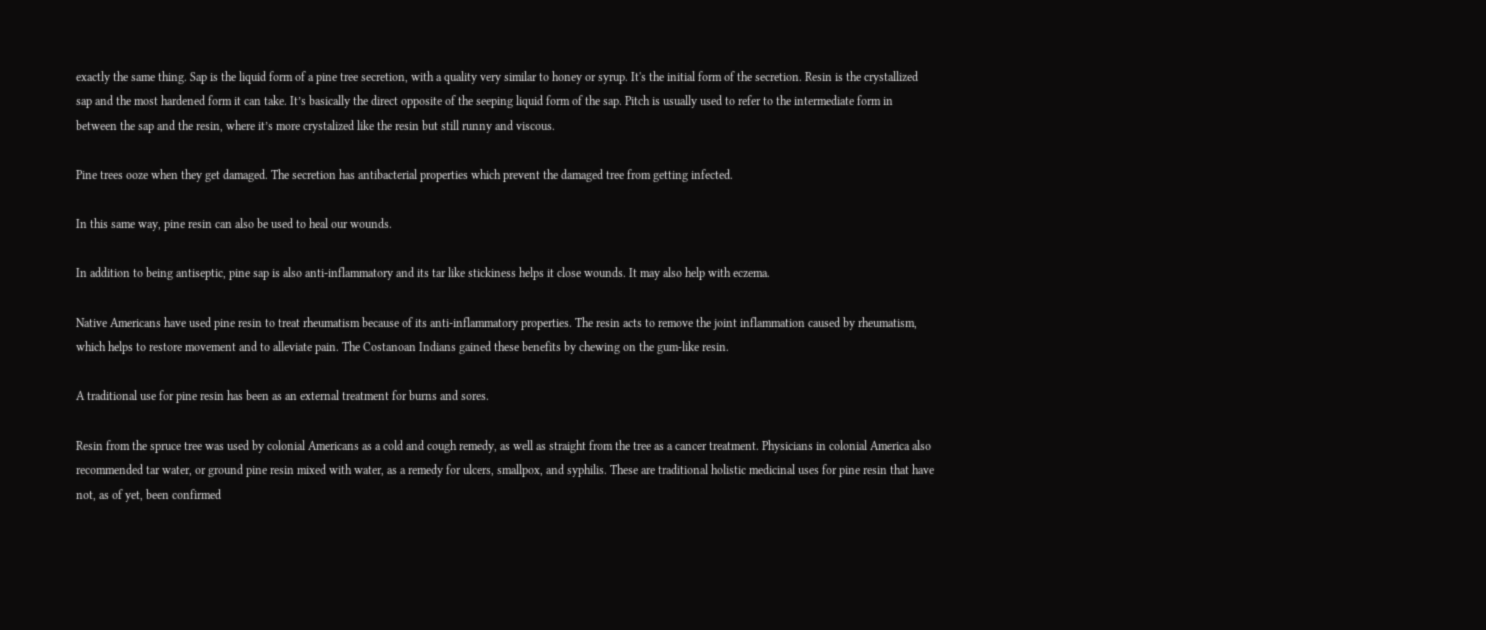exactly the same thing. Sap is the liquid form of a pine tree secretion, with a quality very similar to honey or syrup. It's the initial form of the secretion. Resin is the crystallized sap and the most hardened form it can take. It’s basically the direct opposite of the seeping liquid form of the sap. Pitch is usually used to refer to the intermediate form in between the sap and the resin, where it’s more crystalized like the resin but still runny and viscous.

Pine trees ooze when they get damaged. The secretion has antibacterial properties which prevent the damaged tree from getting infected.

In this same way, pine resin can also be used to heal our wounds.

In addition to being antiseptic, pine sap is also anti-inflammatory and its tar like stickiness helps it close wounds. It may also help with eczema.

Native Americans have used pine resin to treat rheumatism because of its anti-inflammatory properties. The resin acts to remove the joint inflammation caused by rheumatism, which helps to restore movement and to alleviate pain. The Costanoan Indians gained these benefits by chewing on the gum-like resin.

A traditional use for pine resin has been as an external treatment for burns and sores.

Resin from the spruce tree was used by colonial Americans as a cold and cough remedy, as well as straight from the tree as a cancer treatment. Physicians in colonial America also recommended tar water, or ground pine resin mixed with water, as a remedy for ulcers, smallpox, and syphilis. These are traditional holistic medicinal uses for pine resin that have not, as of yet, been confirmed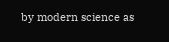by modern science as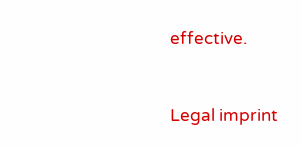effective.


Legal imprint